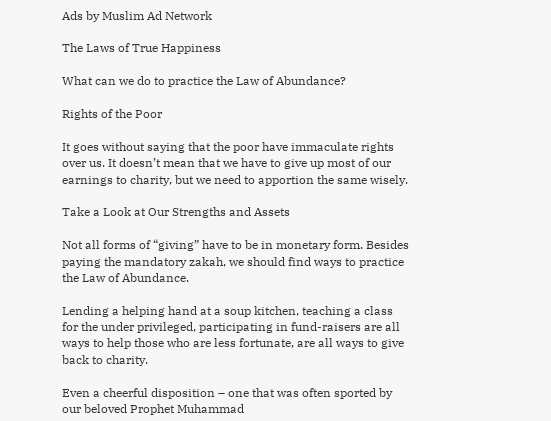Ads by Muslim Ad Network

The Laws of True Happiness

What can we do to practice the Law of Abundance?

Rights of the Poor

It goes without saying that the poor have immaculate rights over us. It doesn’t mean that we have to give up most of our earnings to charity, but we need to apportion the same wisely.

Take a Look at Our Strengths and Assets

Not all forms of “giving” have to be in monetary form. Besides paying the mandatory zakah, we should find ways to practice the Law of Abundance.

Lending a helping hand at a soup kitchen, teaching a class for the under privileged, participating in fund-raisers are all ways to help those who are less fortunate, are all ways to give back to charity.

Even a cheerful disposition – one that was often sported by our beloved Prophet Muhammad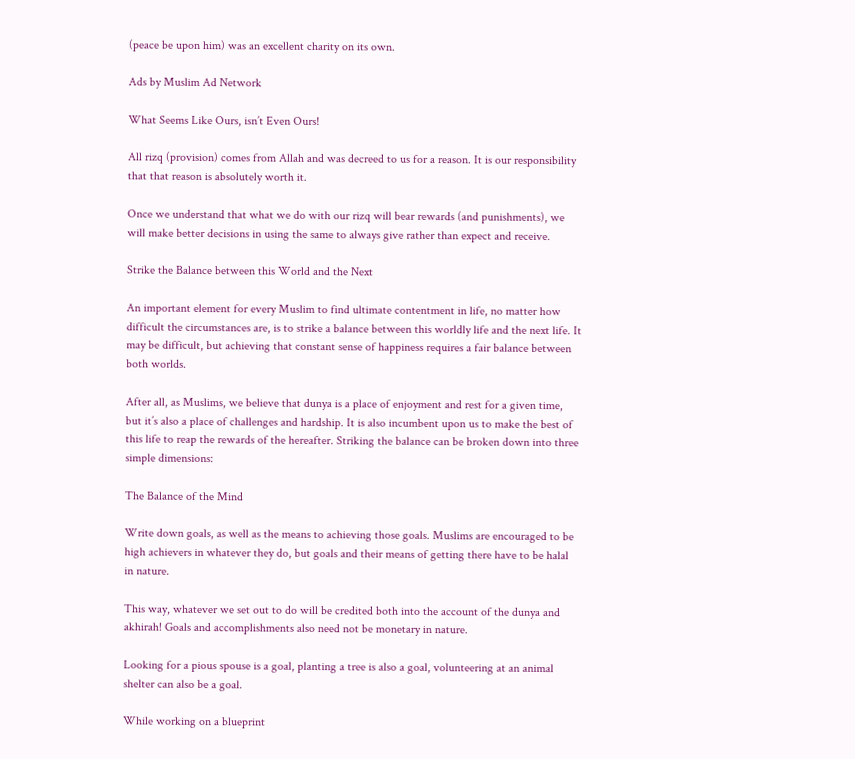(peace be upon him) was an excellent charity on its own.

Ads by Muslim Ad Network

What Seems Like Ours, isn’t Even Ours!

All rizq (provision) comes from Allah and was decreed to us for a reason. It is our responsibility that that reason is absolutely worth it.

Once we understand that what we do with our rizq will bear rewards (and punishments), we will make better decisions in using the same to always give rather than expect and receive.

Strike the Balance between this World and the Next

An important element for every Muslim to find ultimate contentment in life, no matter how difficult the circumstances are, is to strike a balance between this worldly life and the next life. It may be difficult, but achieving that constant sense of happiness requires a fair balance between both worlds.

After all, as Muslims, we believe that dunya is a place of enjoyment and rest for a given time, but it’s also a place of challenges and hardship. It is also incumbent upon us to make the best of this life to reap the rewards of the hereafter. Striking the balance can be broken down into three simple dimensions:

The Balance of the Mind

Write down goals, as well as the means to achieving those goals. Muslims are encouraged to be high achievers in whatever they do, but goals and their means of getting there have to be halal in nature.

This way, whatever we set out to do will be credited both into the account of the dunya and akhirah! Goals and accomplishments also need not be monetary in nature.

Looking for a pious spouse is a goal, planting a tree is also a goal, volunteering at an animal shelter can also be a goal.

While working on a blueprint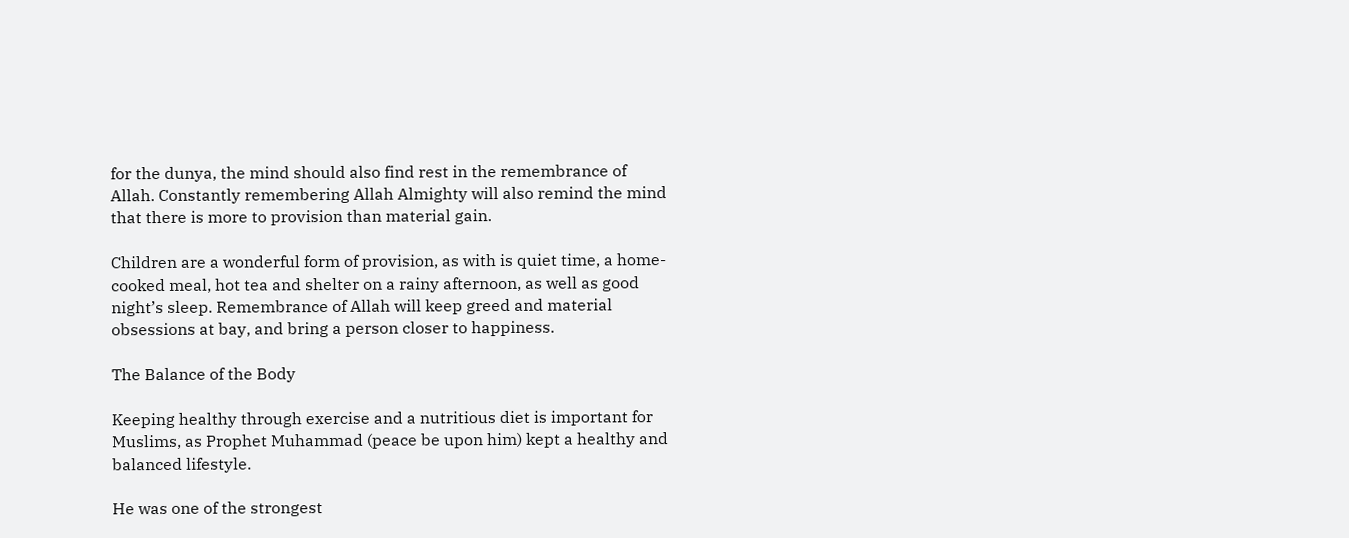for the dunya, the mind should also find rest in the remembrance of Allah. Constantly remembering Allah Almighty will also remind the mind that there is more to provision than material gain.

Children are a wonderful form of provision, as with is quiet time, a home-cooked meal, hot tea and shelter on a rainy afternoon, as well as good night’s sleep. Remembrance of Allah will keep greed and material obsessions at bay, and bring a person closer to happiness.

The Balance of the Body

Keeping healthy through exercise and a nutritious diet is important for Muslims, as Prophet Muhammad (peace be upon him) kept a healthy and balanced lifestyle.

He was one of the strongest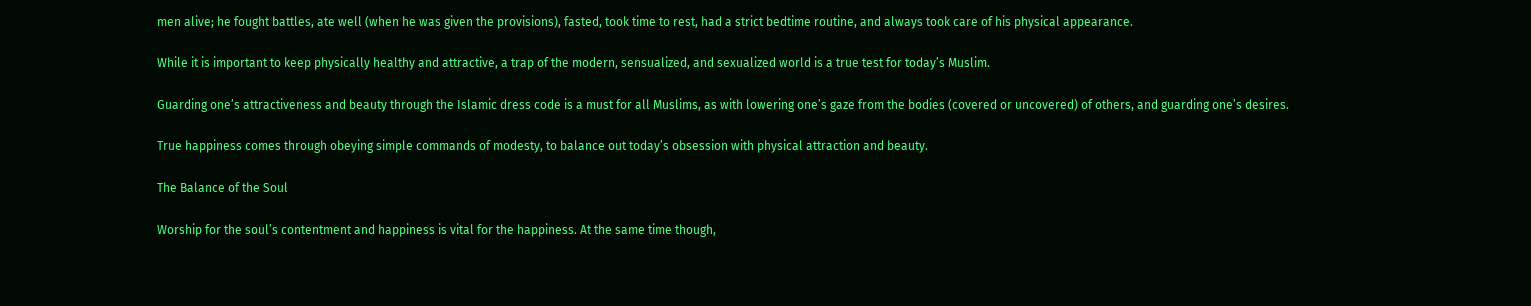men alive; he fought battles, ate well (when he was given the provisions), fasted, took time to rest, had a strict bedtime routine, and always took care of his physical appearance.

While it is important to keep physically healthy and attractive, a trap of the modern, sensualized, and sexualized world is a true test for today’s Muslim.

Guarding one’s attractiveness and beauty through the Islamic dress code is a must for all Muslims, as with lowering one’s gaze from the bodies (covered or uncovered) of others, and guarding one’s desires.

True happiness comes through obeying simple commands of modesty, to balance out today’s obsession with physical attraction and beauty.

The Balance of the Soul

Worship for the soul’s contentment and happiness is vital for the happiness. At the same time though,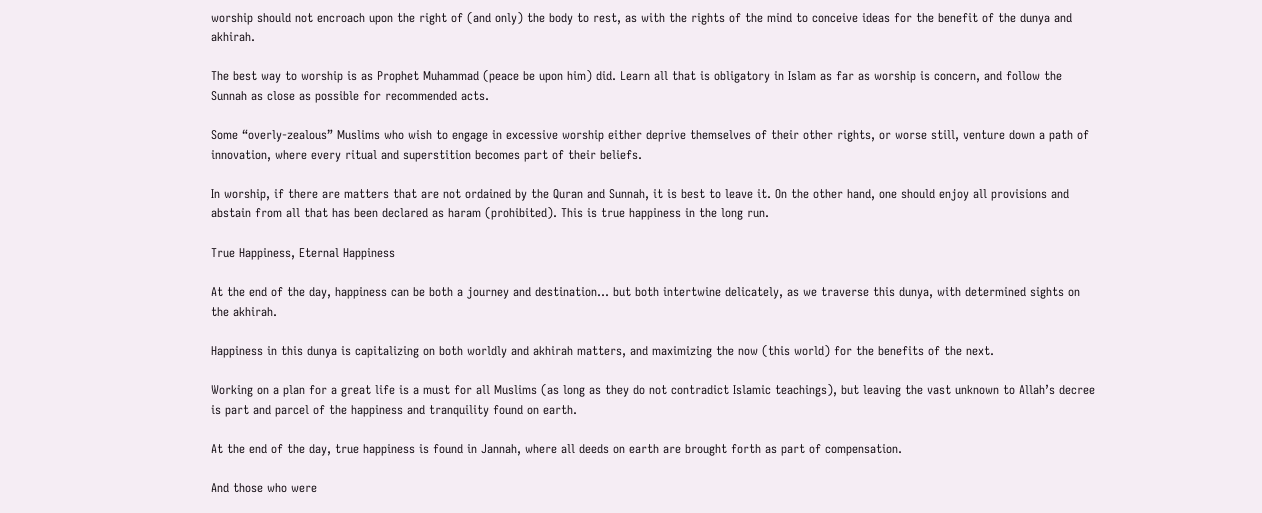worship should not encroach upon the right of (and only) the body to rest, as with the rights of the mind to conceive ideas for the benefit of the dunya and akhirah.

The best way to worship is as Prophet Muhammad (peace be upon him) did. Learn all that is obligatory in Islam as far as worship is concern, and follow the Sunnah as close as possible for recommended acts.

Some “overly-zealous” Muslims who wish to engage in excessive worship either deprive themselves of their other rights, or worse still, venture down a path of innovation, where every ritual and superstition becomes part of their beliefs.

In worship, if there are matters that are not ordained by the Quran and Sunnah, it is best to leave it. On the other hand, one should enjoy all provisions and abstain from all that has been declared as haram (prohibited). This is true happiness in the long run.

True Happiness, Eternal Happiness

At the end of the day, happiness can be both a journey and destination… but both intertwine delicately, as we traverse this dunya, with determined sights on the akhirah.

Happiness in this dunya is capitalizing on both worldly and akhirah matters, and maximizing the now (this world) for the benefits of the next.

Working on a plan for a great life is a must for all Muslims (as long as they do not contradict Islamic teachings), but leaving the vast unknown to Allah’s decree is part and parcel of the happiness and tranquility found on earth.

At the end of the day, true happiness is found in Jannah, where all deeds on earth are brought forth as part of compensation.

And those who were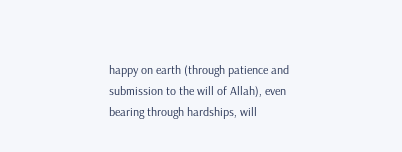happy on earth (through patience and submission to the will of Allah), even bearing through hardships, will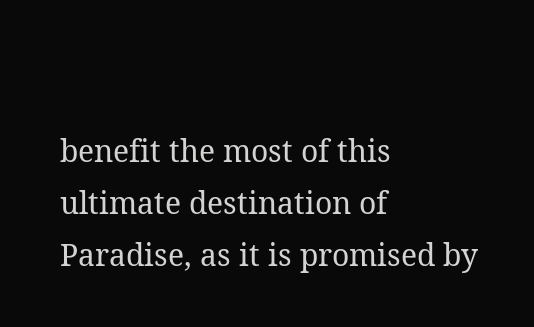benefit the most of this ultimate destination of Paradise, as it is promised by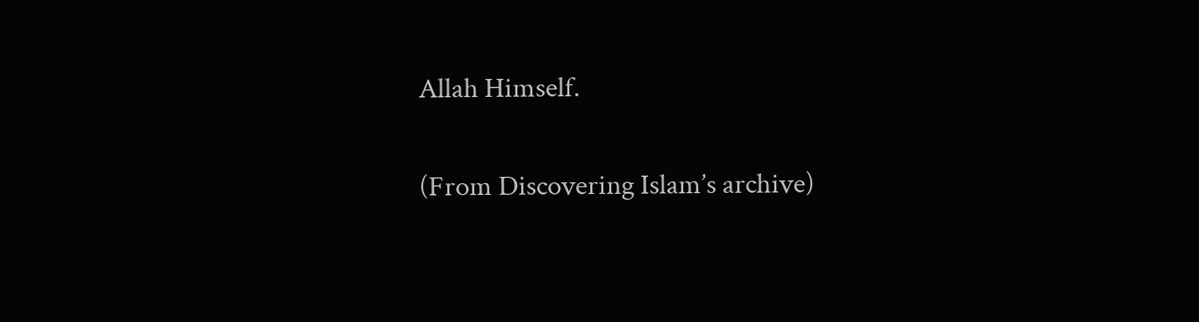Allah Himself.

(From Discovering Islam’s archive)